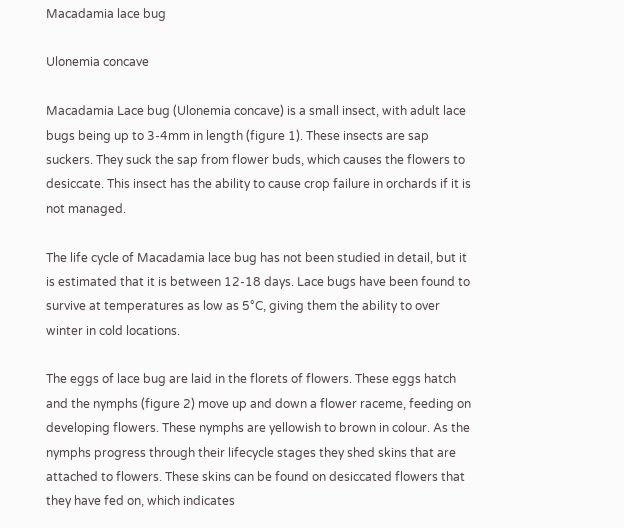Macadamia lace bug

Ulonemia concave

Macadamia Lace bug (Ulonemia concave) is a small insect, with adult lace bugs being up to 3-4mm in length (figure 1). These insects are sap suckers. They suck the sap from flower buds, which causes the flowers to desiccate. This insect has the ability to cause crop failure in orchards if it is not managed.

The life cycle of Macadamia lace bug has not been studied in detail, but it is estimated that it is between 12-18 days. Lace bugs have been found to survive at temperatures as low as 5°C, giving them the ability to over winter in cold locations.

The eggs of lace bug are laid in the florets of flowers. These eggs hatch and the nymphs (figure 2) move up and down a flower raceme, feeding on developing flowers. These nymphs are yellowish to brown in colour. As the nymphs progress through their lifecycle stages they shed skins that are attached to flowers. These skins can be found on desiccated flowers that they have fed on, which indicates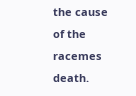the cause of the racemes death.